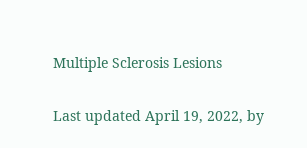Multiple Sclerosis Lesions

Last updated April 19, 2022, by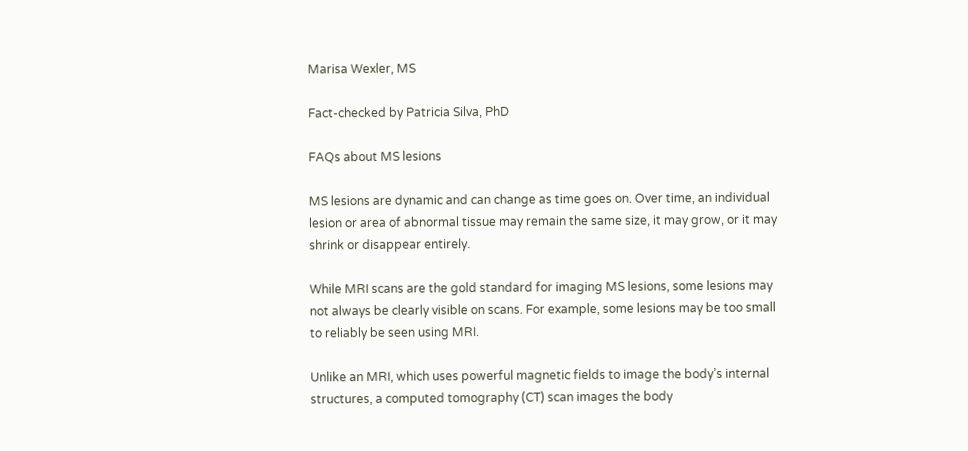Marisa Wexler, MS

Fact-checked by Patricia Silva, PhD

FAQs about MS lesions

MS lesions are dynamic and can change as time goes on. Over time, an individual lesion or area of abnormal tissue may remain the same size, it may grow, or it may shrink or disappear entirely.

While MRI scans are the gold standard for imaging MS lesions, some lesions may not always be clearly visible on scans. For example, some lesions may be too small to reliably be seen using MRI.

Unlike an MRI, which uses powerful magnetic fields to image the body’s internal structures, a computed tomography (CT) scan images the body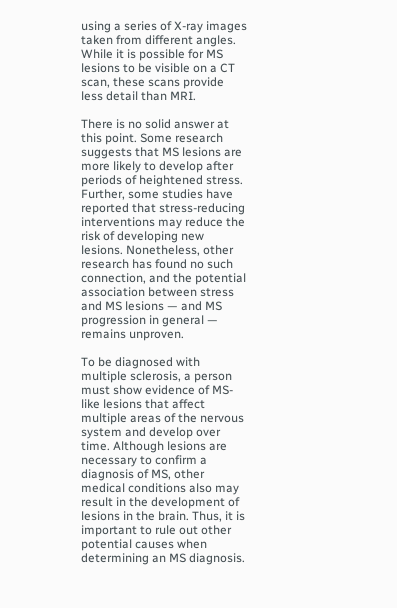using a series of X-ray images taken from different angles. While it is possible for MS lesions to be visible on a CT scan, these scans provide less detail than MRI.

There is no solid answer at this point. Some research suggests that MS lesions are more likely to develop after periods of heightened stress. Further, some studies have reported that stress-reducing interventions may reduce the risk of developing new lesions. Nonetheless, other research has found no such connection, and the potential association between stress and MS lesions — and MS progression in general — remains unproven.

To be diagnosed with multiple sclerosis, a person must show evidence of MS-like lesions that affect multiple areas of the nervous system and develop over time. Although lesions are necessary to confirm a diagnosis of MS, other medical conditions also may result in the development of lesions in the brain. Thus, it is important to rule out other potential causes when determining an MS diagnosis.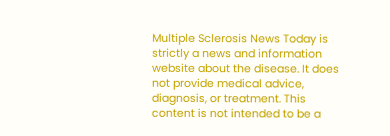Multiple Sclerosis News Today is strictly a news and information website about the disease. It does not provide medical advice, diagnosis, or treatment. This content is not intended to be a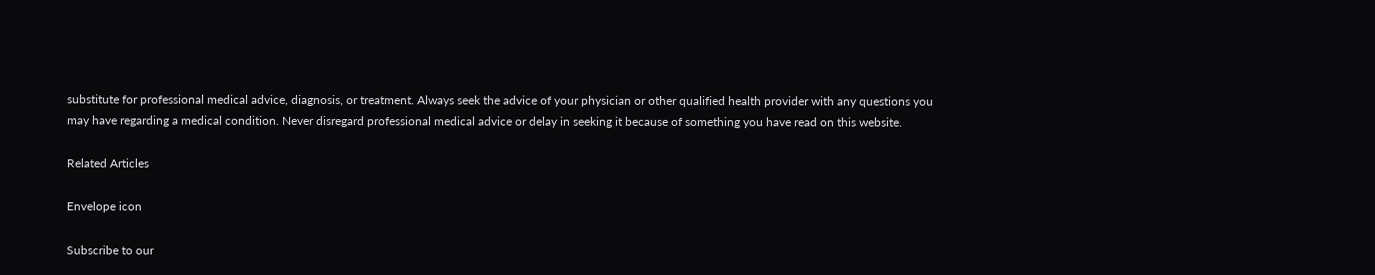substitute for professional medical advice, diagnosis, or treatment. Always seek the advice of your physician or other qualified health provider with any questions you may have regarding a medical condition. Never disregard professional medical advice or delay in seeking it because of something you have read on this website.

Related Articles

Envelope icon

Subscribe to our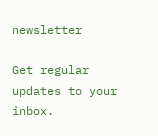newsletter

Get regular updates to your inbox.